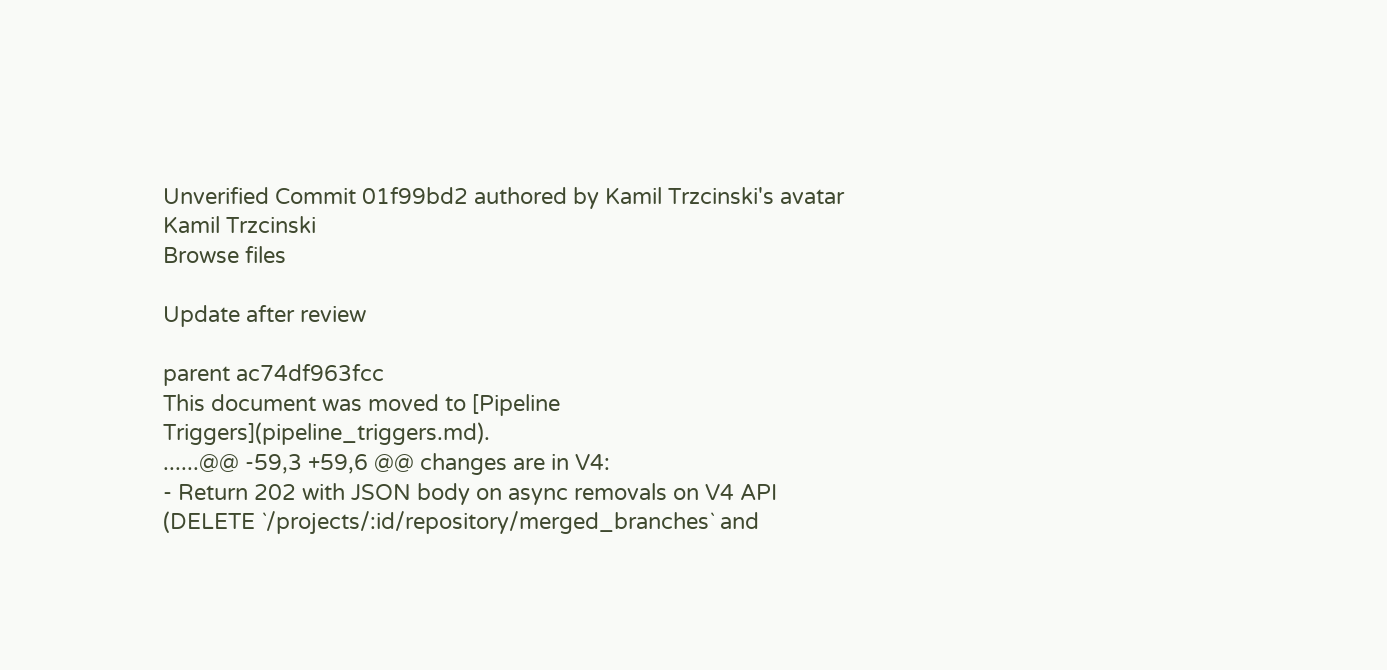Unverified Commit 01f99bd2 authored by Kamil Trzcinski's avatar Kamil Trzcinski
Browse files

Update after review

parent ac74df963fcc
This document was moved to [Pipeline Triggers](pipeline_triggers.md).
......@@ -59,3 +59,6 @@ changes are in V4:
- Return 202 with JSON body on async removals on V4 API (DELETE `/projects/:id/repository/merged_branches` and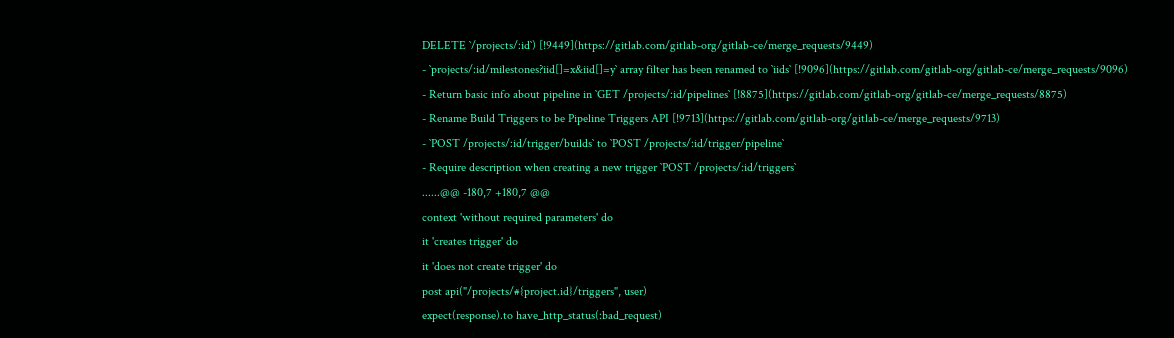DELETE `/projects/:id`) [!9449](https://gitlab.com/gitlab-org/gitlab-ce/merge_requests/9449)
- `projects/:id/milestones?iid[]=x&iid[]=y` array filter has been renamed to `iids` [!9096](https://gitlab.com/gitlab-org/gitlab-ce/merge_requests/9096)
- Return basic info about pipeline in `GET /projects/:id/pipelines` [!8875](https://gitlab.com/gitlab-org/gitlab-ce/merge_requests/8875)
- Rename Build Triggers to be Pipeline Triggers API [!9713](https://gitlab.com/gitlab-org/gitlab-ce/merge_requests/9713)
- `POST /projects/:id/trigger/builds` to `POST /projects/:id/trigger/pipeline`
- Require description when creating a new trigger `POST /projects/:id/triggers`
......@@ -180,7 +180,7 @@
context 'without required parameters' do
it 'creates trigger' do
it 'does not create trigger' do
post api("/projects/#{project.id}/triggers", user)
expect(response).to have_http_status(:bad_request)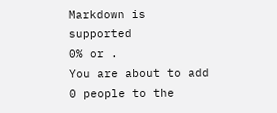Markdown is supported
0% or .
You are about to add 0 people to the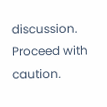discussion. Proceed with caution.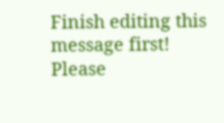Finish editing this message first!
Please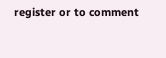register or to comment